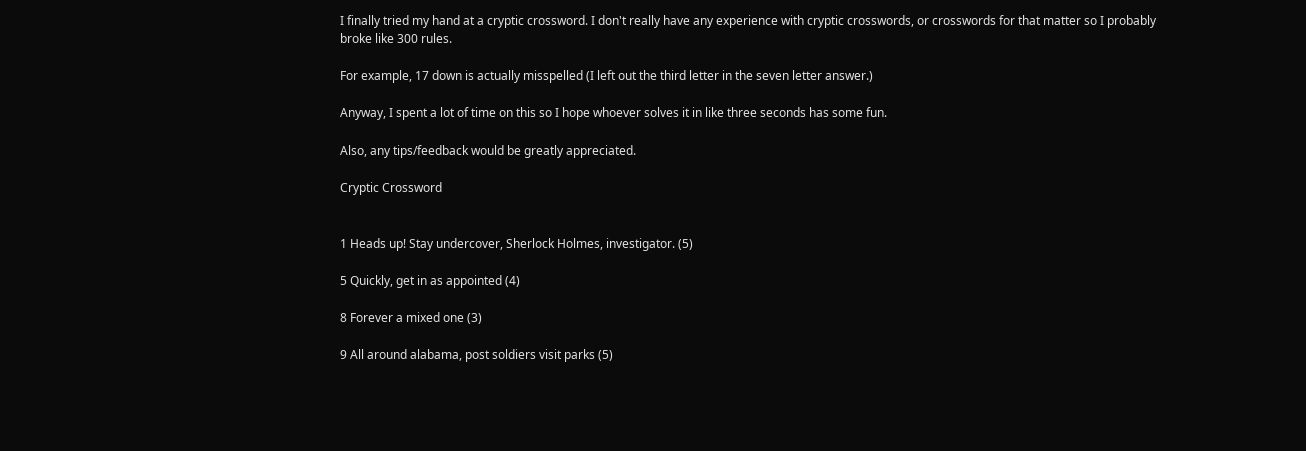I finally tried my hand at a cryptic crossword. I don't really have any experience with cryptic crosswords, or crosswords for that matter so I probably broke like 300 rules.

For example, 17 down is actually misspelled (I left out the third letter in the seven letter answer.)

Anyway, I spent a lot of time on this so I hope whoever solves it in like three seconds has some fun.

Also, any tips/feedback would be greatly appreciated.

Cryptic Crossword


1 Heads up! Stay undercover, Sherlock Holmes, investigator. (5)

5 Quickly, get in as appointed (4)

8 Forever a mixed one (3)

9 All around alabama, post soldiers visit parks (5)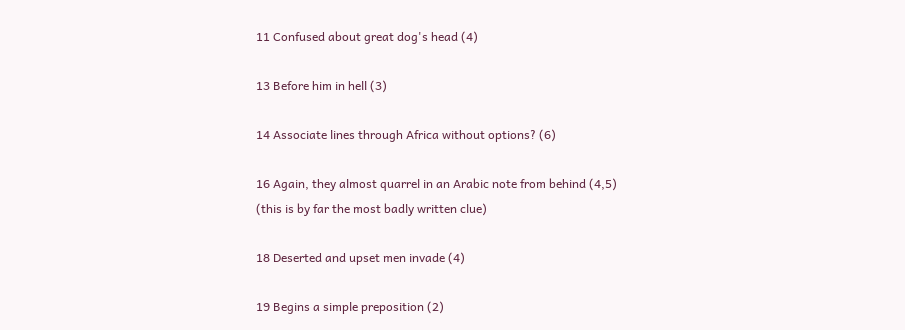11 Confused about great dog's head (4)

13 Before him in hell (3)

14 Associate lines through Africa without options? (6)

16 Again, they almost quarrel in an Arabic note from behind (4,5) (this is by far the most badly written clue)

18 Deserted and upset men invade (4)

19 Begins a simple preposition (2)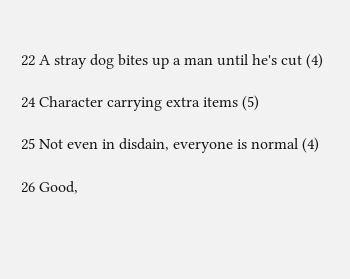22 A stray dog bites up a man until he's cut (4)

24 Character carrying extra items (5)

25 Not even in disdain, everyone is normal (4)

26 Good,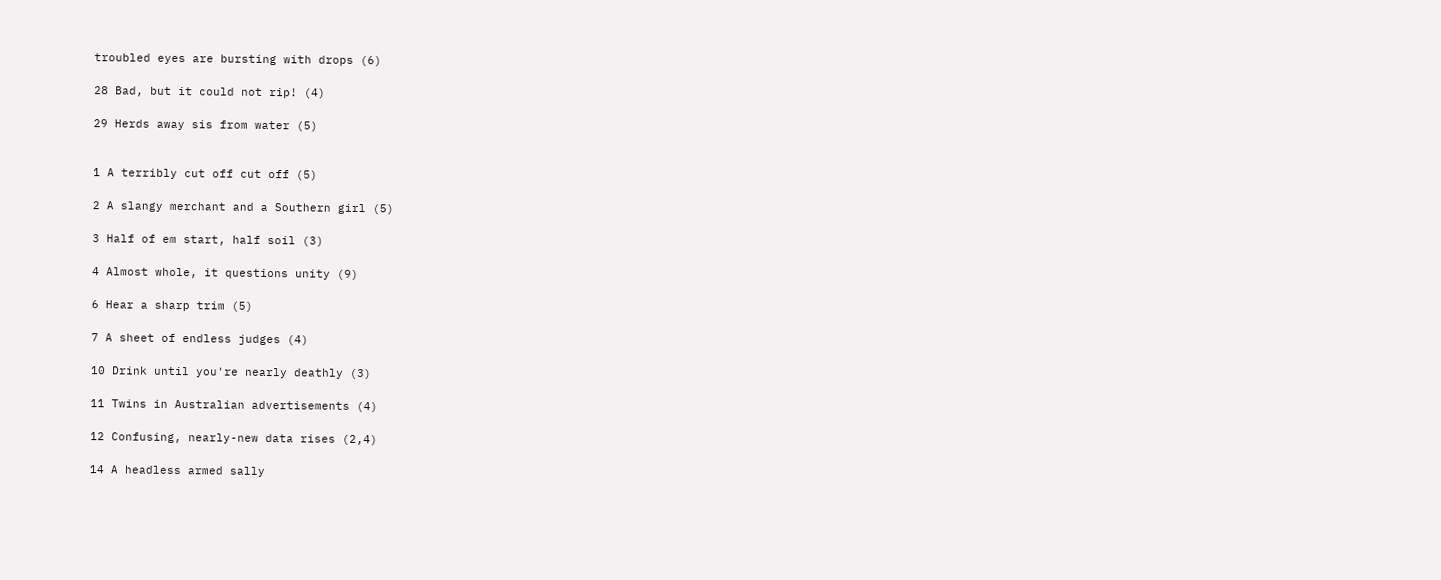troubled eyes are bursting with drops (6)

28 Bad, but it could not rip! (4)

29 Herds away sis from water (5)


1 A terribly cut off cut off (5)

2 A slangy merchant and a Southern girl (5)

3 Half of em start, half soil (3)

4 Almost whole, it questions unity (9)

6 Hear a sharp trim (5)

7 A sheet of endless judges (4)

10 Drink until you're nearly deathly (3)

11 Twins in Australian advertisements (4)

12 Confusing, nearly-new data rises (2,4)

14 A headless armed sally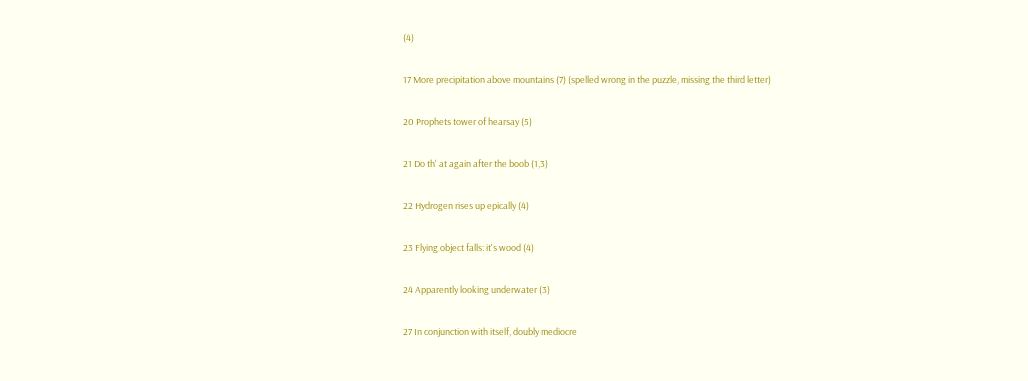(4)

17 More precipitation above mountains (7) (spelled wrong in the puzzle, missing the third letter)

20 Prophets tower of hearsay (5)

21 Do th' at again after the boob (1,3)

22 Hydrogen rises up epically (4)

23 Flying object falls: it's wood (4)

24 Apparently looking underwater (3)

27 In conjunction with itself, doubly mediocre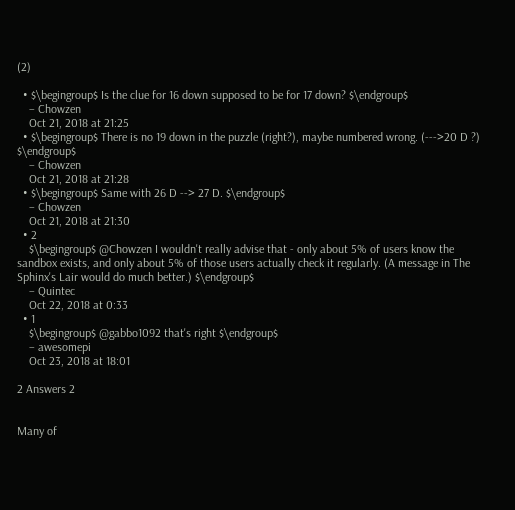(2)

  • $\begingroup$ Is the clue for 16 down supposed to be for 17 down? $\endgroup$
    – Chowzen
    Oct 21, 2018 at 21:25
  • $\begingroup$ There is no 19 down in the puzzle (right?), maybe numbered wrong. (--->20 D ?) $\endgroup$
    – Chowzen
    Oct 21, 2018 at 21:28
  • $\begingroup$ Same with 26 D --> 27 D. $\endgroup$
    – Chowzen
    Oct 21, 2018 at 21:30
  • 2
    $\begingroup$ @Chowzen I wouldn't really advise that - only about 5% of users know the sandbox exists, and only about 5% of those users actually check it regularly. (A message in The Sphinx's Lair would do much better.) $\endgroup$
    – Quintec
    Oct 22, 2018 at 0:33
  • 1
    $\begingroup$ @gabbo1092 that's right $\endgroup$
    – awesomepi
    Oct 23, 2018 at 18:01

2 Answers 2


Many of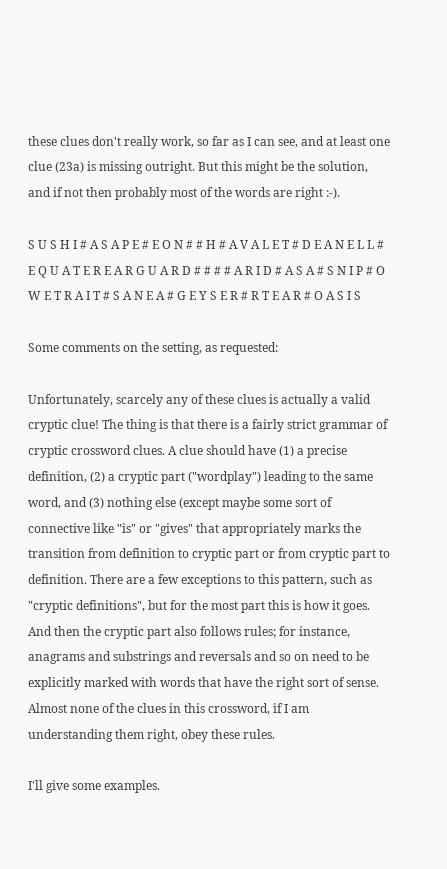these clues don't really work, so far as I can see, and at least one clue (23a) is missing outright. But this might be the solution, and if not then probably most of the words are right :-).

S U S H I # A S A P E # E O N # # H # A V A L E T # D E A N E L L # E Q U A T E R E A R G U A R D # # # # A R I D # A S A # S N I P # O W E T R A I T # S A N E A # G E Y S E R # R T E A R # O A S I S

Some comments on the setting, as requested:

Unfortunately, scarcely any of these clues is actually a valid cryptic clue! The thing is that there is a fairly strict grammar of cryptic crossword clues. A clue should have (1) a precise definition, (2) a cryptic part ("wordplay") leading to the same word, and (3) nothing else (except maybe some sort of connective like "is" or "gives" that appropriately marks the transition from definition to cryptic part or from cryptic part to definition. There are a few exceptions to this pattern, such as "cryptic definitions", but for the most part this is how it goes. And then the cryptic part also follows rules; for instance, anagrams and substrings and reversals and so on need to be explicitly marked with words that have the right sort of sense. Almost none of the clues in this crossword, if I am understanding them right, obey these rules.

I'll give some examples.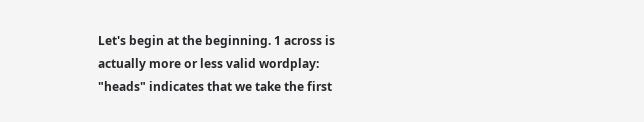Let's begin at the beginning. 1 across is actually more or less valid wordplay: "heads" indicates that we take the first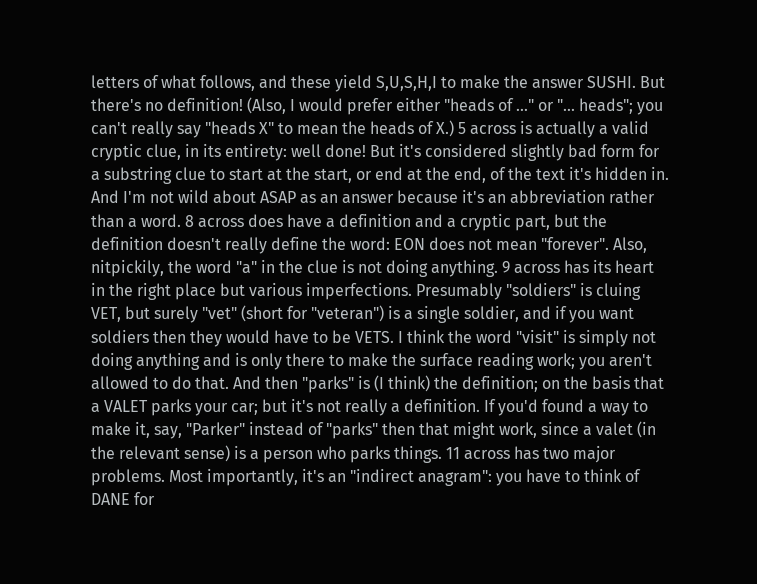letters of what follows, and these yield S,U,S,H,I to make the answer SUSHI. But there's no definition! (Also, I would prefer either "heads of ..." or "... heads"; you can't really say "heads X" to mean the heads of X.) 5 across is actually a valid cryptic clue, in its entirety: well done! But it's considered slightly bad form for a substring clue to start at the start, or end at the end, of the text it's hidden in. And I'm not wild about ASAP as an answer because it's an abbreviation rather than a word. 8 across does have a definition and a cryptic part, but the definition doesn't really define the word: EON does not mean "forever". Also, nitpickily, the word "a" in the clue is not doing anything. 9 across has its heart in the right place but various imperfections. Presumably "soldiers" is cluing VET, but surely "vet" (short for "veteran") is a single soldier, and if you want soldiers then they would have to be VETS. I think the word "visit" is simply not doing anything and is only there to make the surface reading work; you aren't allowed to do that. And then "parks" is (I think) the definition; on the basis that a VALET parks your car; but it's not really a definition. If you'd found a way to make it, say, "Parker" instead of "parks" then that might work, since a valet (in the relevant sense) is a person who parks things. 11 across has two major problems. Most importantly, it's an "indirect anagram": you have to think of DANE for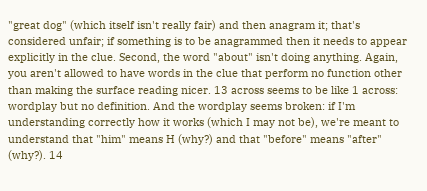"great dog" (which itself isn't really fair) and then anagram it; that's considered unfair; if something is to be anagrammed then it needs to appear explicitly in the clue. Second, the word "about" isn't doing anything. Again, you aren't allowed to have words in the clue that perform no function other than making the surface reading nicer. 13 across seems to be like 1 across: wordplay but no definition. And the wordplay seems broken: if I'm understanding correctly how it works (which I may not be), we're meant to understand that "him" means H (why?) and that "before" means "after" (why?). 14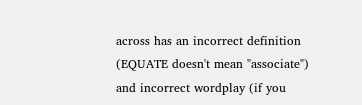across has an incorrect definition (EQUATE doesn't mean "associate") and incorrect wordplay (if you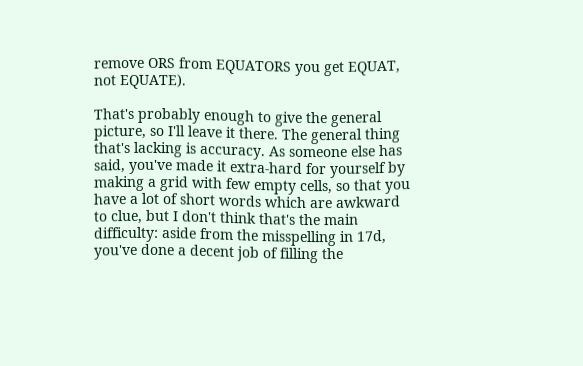remove ORS from EQUATORS you get EQUAT, not EQUATE).

That's probably enough to give the general picture, so I'll leave it there. The general thing that's lacking is accuracy. As someone else has said, you've made it extra-hard for yourself by making a grid with few empty cells, so that you have a lot of short words which are awkward to clue, but I don't think that's the main difficulty: aside from the misspelling in 17d, you've done a decent job of filling the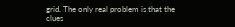grid. The only real problem is that the clues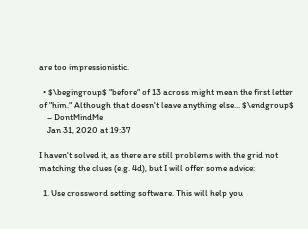are too impressionistic.

  • $\begingroup$ "before" of 13 across might mean the first letter of "him." Although that doesn't leave anything else... $\endgroup$
    – DontMindMe
    Jan 31, 2020 at 19:37

I haven't solved it, as there are still problems with the grid not matching the clues (e.g. 4d), but I will offer some advice:

  1. Use crossword setting software. This will help you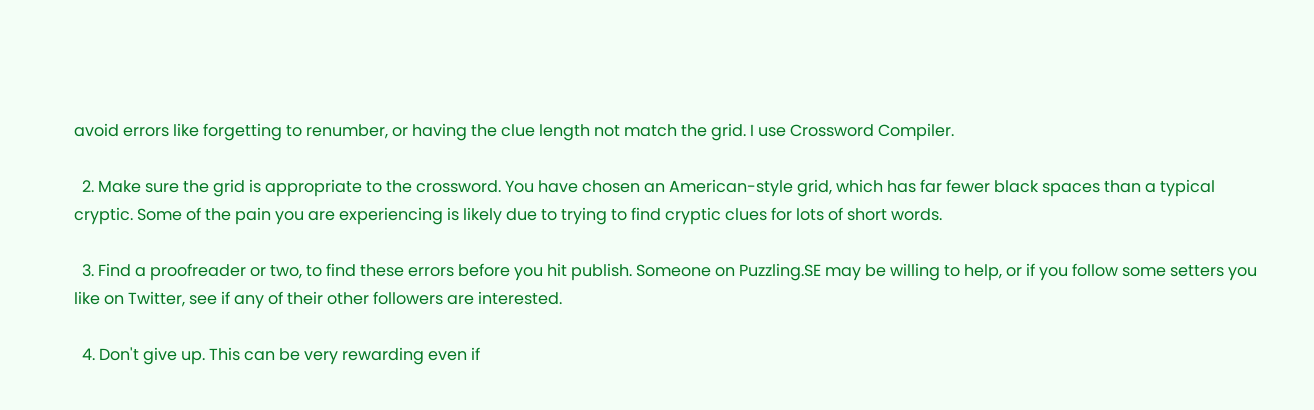avoid errors like forgetting to renumber, or having the clue length not match the grid. I use Crossword Compiler.

  2. Make sure the grid is appropriate to the crossword. You have chosen an American-style grid, which has far fewer black spaces than a typical cryptic. Some of the pain you are experiencing is likely due to trying to find cryptic clues for lots of short words.

  3. Find a proofreader or two, to find these errors before you hit publish. Someone on Puzzling.SE may be willing to help, or if you follow some setters you like on Twitter, see if any of their other followers are interested.

  4. Don't give up. This can be very rewarding even if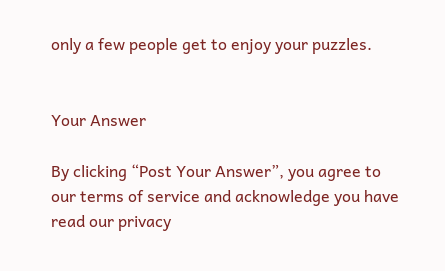only a few people get to enjoy your puzzles.


Your Answer

By clicking “Post Your Answer”, you agree to our terms of service and acknowledge you have read our privacy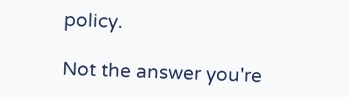policy.

Not the answer you're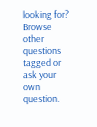looking for? Browse other questions tagged or ask your own question.